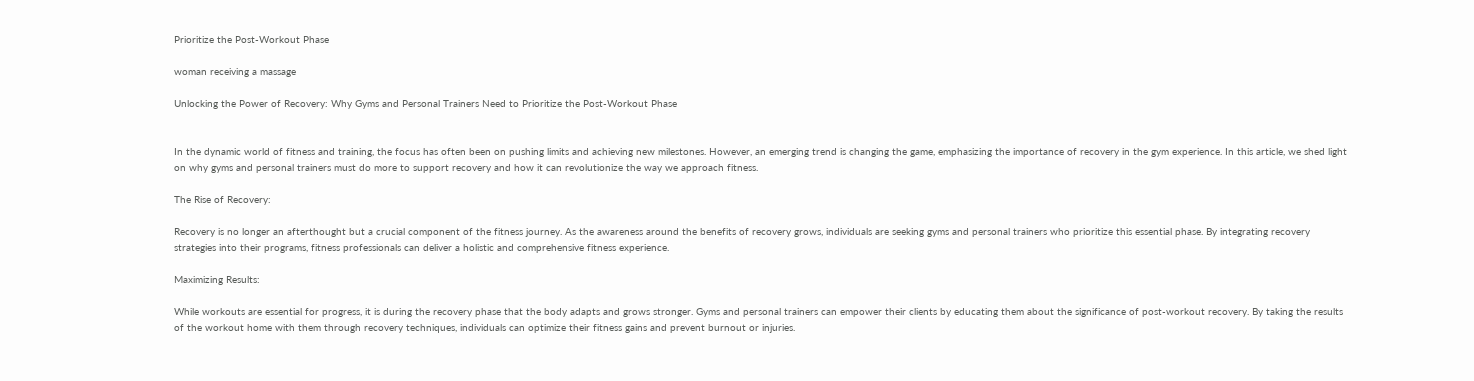Prioritize the Post-Workout Phase

woman receiving a massage

Unlocking the Power of Recovery: Why Gyms and Personal Trainers Need to Prioritize the Post-Workout Phase


In the dynamic world of fitness and training, the focus has often been on pushing limits and achieving new milestones. However, an emerging trend is changing the game, emphasizing the importance of recovery in the gym experience. In this article, we shed light on why gyms and personal trainers must do more to support recovery and how it can revolutionize the way we approach fitness.

The Rise of Recovery:

Recovery is no longer an afterthought but a crucial component of the fitness journey. As the awareness around the benefits of recovery grows, individuals are seeking gyms and personal trainers who prioritize this essential phase. By integrating recovery strategies into their programs, fitness professionals can deliver a holistic and comprehensive fitness experience.

Maximizing Results:

While workouts are essential for progress, it is during the recovery phase that the body adapts and grows stronger. Gyms and personal trainers can empower their clients by educating them about the significance of post-workout recovery. By taking the results of the workout home with them through recovery techniques, individuals can optimize their fitness gains and prevent burnout or injuries.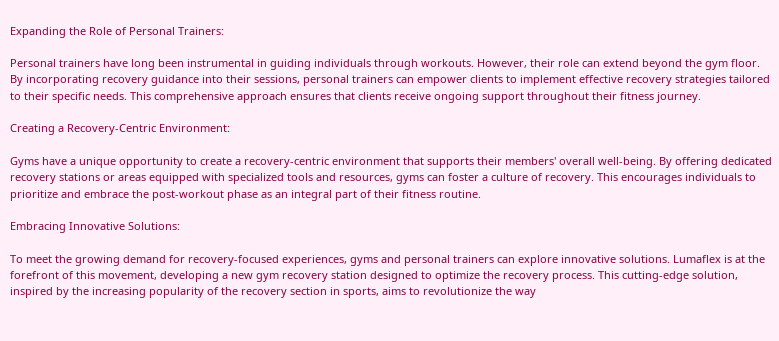Expanding the Role of Personal Trainers:

Personal trainers have long been instrumental in guiding individuals through workouts. However, their role can extend beyond the gym floor. By incorporating recovery guidance into their sessions, personal trainers can empower clients to implement effective recovery strategies tailored to their specific needs. This comprehensive approach ensures that clients receive ongoing support throughout their fitness journey.

Creating a Recovery-Centric Environment:

Gyms have a unique opportunity to create a recovery-centric environment that supports their members' overall well-being. By offering dedicated recovery stations or areas equipped with specialized tools and resources, gyms can foster a culture of recovery. This encourages individuals to prioritize and embrace the post-workout phase as an integral part of their fitness routine.

Embracing Innovative Solutions:

To meet the growing demand for recovery-focused experiences, gyms and personal trainers can explore innovative solutions. Lumaflex is at the forefront of this movement, developing a new gym recovery station designed to optimize the recovery process. This cutting-edge solution, inspired by the increasing popularity of the recovery section in sports, aims to revolutionize the way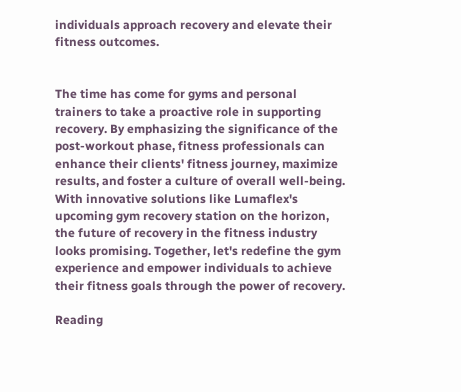individuals approach recovery and elevate their fitness outcomes.


The time has come for gyms and personal trainers to take a proactive role in supporting recovery. By emphasizing the significance of the post-workout phase, fitness professionals can enhance their clients' fitness journey, maximize results, and foster a culture of overall well-being. With innovative solutions like Lumaflex's upcoming gym recovery station on the horizon, the future of recovery in the fitness industry looks promising. Together, let's redefine the gym experience and empower individuals to achieve their fitness goals through the power of recovery.

Reading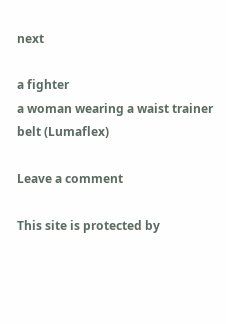next

a fighter
a woman wearing a waist trainer belt (Lumaflex)

Leave a comment

This site is protected by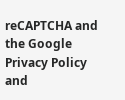reCAPTCHA and the Google Privacy Policy and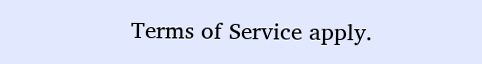Terms of Service apply.